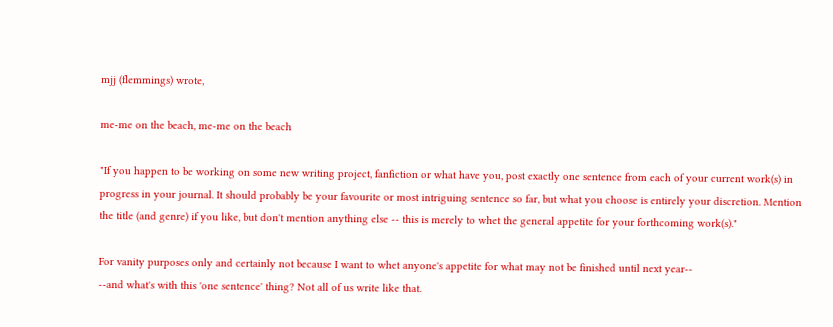mjj (flemmings) wrote,

me-me on the beach, me-me on the beach

"If you happen to be working on some new writing project, fanfiction or what have you, post exactly one sentence from each of your current work(s) in progress in your journal. It should probably be your favourite or most intriguing sentence so far, but what you choose is entirely your discretion. Mention the title (and genre) if you like, but don't mention anything else -- this is merely to whet the general appetite for your forthcoming work(s)."

For vanity purposes only and certainly not because I want to whet anyone's appetite for what may not be finished until next year--
--and what's with this 'one sentence' thing? Not all of us write like that.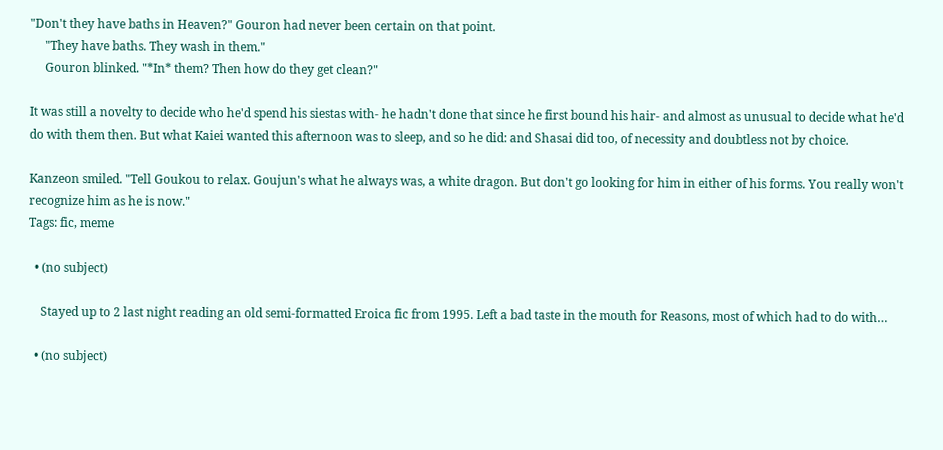"Don't they have baths in Heaven?" Gouron had never been certain on that point.
     "They have baths. They wash in them."
     Gouron blinked. "*In* them? Then how do they get clean?"

It was still a novelty to decide who he'd spend his siestas with- he hadn't done that since he first bound his hair- and almost as unusual to decide what he'd do with them then. But what Kaiei wanted this afternoon was to sleep, and so he did: and Shasai did too, of necessity and doubtless not by choice.

Kanzeon smiled. "Tell Goukou to relax. Goujun's what he always was, a white dragon. But don't go looking for him in either of his forms. You really won't recognize him as he is now."
Tags: fic, meme

  • (no subject)

    Stayed up to 2 last night reading an old semi-formatted Eroica fic from 1995. Left a bad taste in the mouth for Reasons, most of which had to do with…

  • (no subject)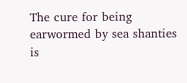The cure for being earwormed by sea shanties is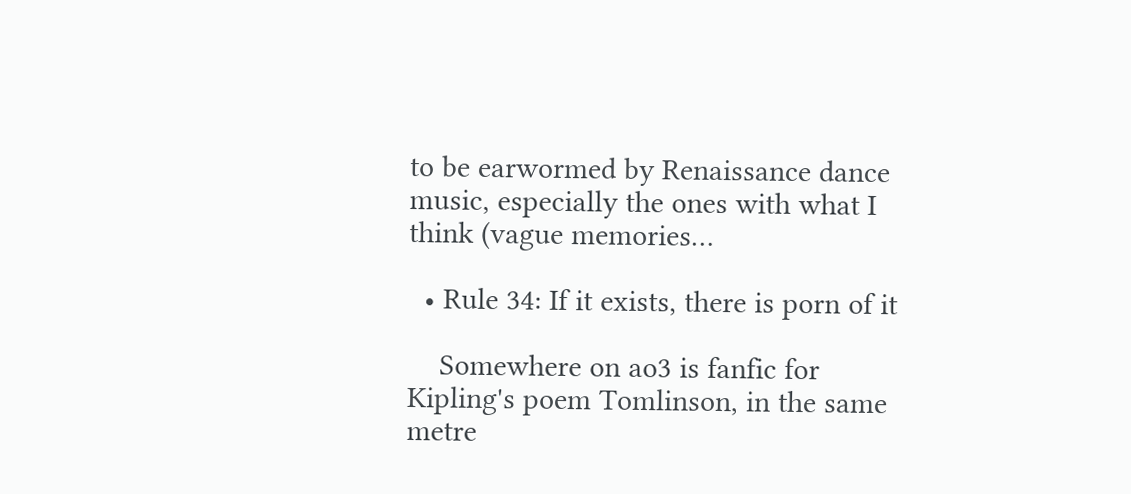to be earwormed by Renaissance dance music, especially the ones with what I think (vague memories…

  • Rule 34: If it exists, there is porn of it

    Somewhere on ao3 is fanfic for Kipling's poem Tomlinson, in the same metre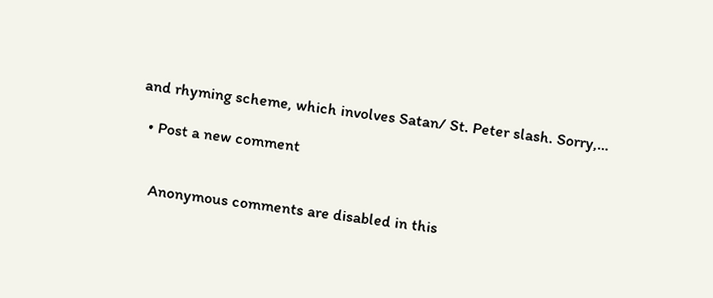and rhyming scheme, which involves Satan/ St. Peter slash. Sorry,…

  • Post a new comment


    Anonymous comments are disabled in this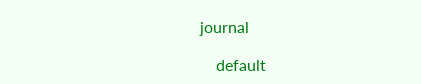journal

    default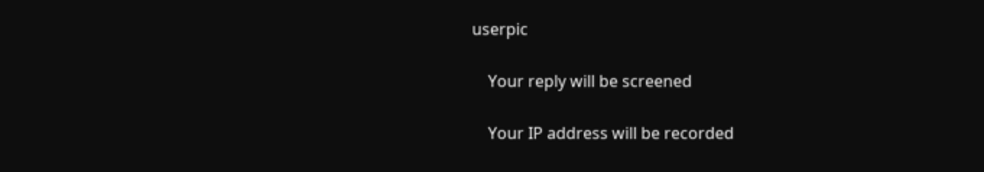userpic

    Your reply will be screened

    Your IP address will be recorded